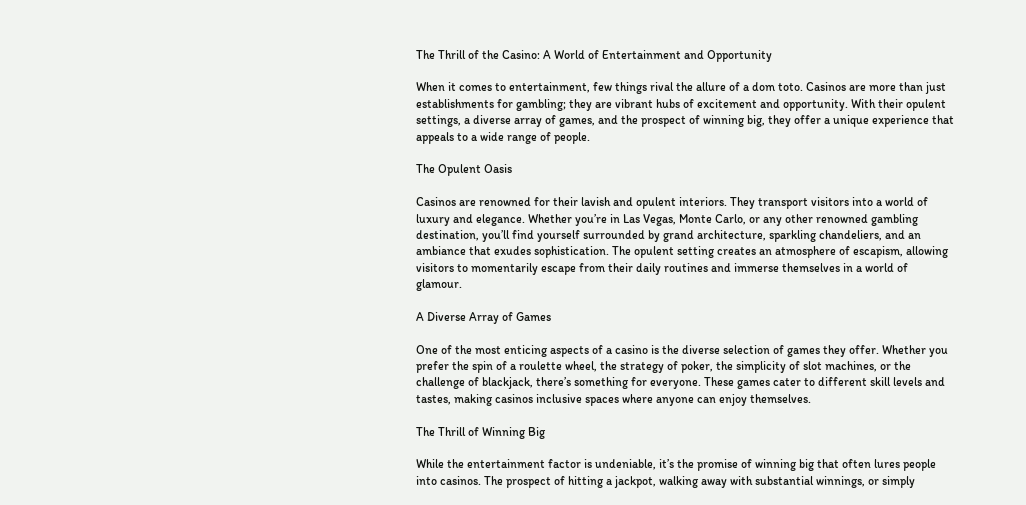The Thrill of the Casino: A World of Entertainment and Opportunity

When it comes to entertainment, few things rival the allure of a dom toto. Casinos are more than just establishments for gambling; they are vibrant hubs of excitement and opportunity. With their opulent settings, a diverse array of games, and the prospect of winning big, they offer a unique experience that appeals to a wide range of people.

The Opulent Oasis

Casinos are renowned for their lavish and opulent interiors. They transport visitors into a world of luxury and elegance. Whether you’re in Las Vegas, Monte Carlo, or any other renowned gambling destination, you’ll find yourself surrounded by grand architecture, sparkling chandeliers, and an ambiance that exudes sophistication. The opulent setting creates an atmosphere of escapism, allowing visitors to momentarily escape from their daily routines and immerse themselves in a world of glamour.

A Diverse Array of Games

One of the most enticing aspects of a casino is the diverse selection of games they offer. Whether you prefer the spin of a roulette wheel, the strategy of poker, the simplicity of slot machines, or the challenge of blackjack, there’s something for everyone. These games cater to different skill levels and tastes, making casinos inclusive spaces where anyone can enjoy themselves.

The Thrill of Winning Big

While the entertainment factor is undeniable, it’s the promise of winning big that often lures people into casinos. The prospect of hitting a jackpot, walking away with substantial winnings, or simply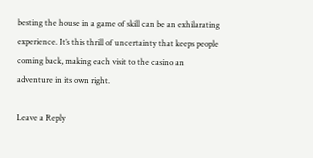besting the house in a game of skill can be an exhilarating experience. It’s this thrill of uncertainty that keeps people coming back, making each visit to the casino an adventure in its own right.

Leave a Reply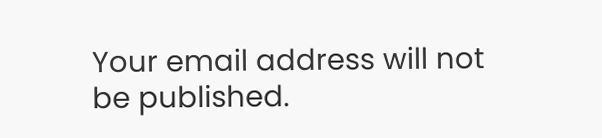Your email address will not be published.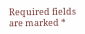Required fields are marked *